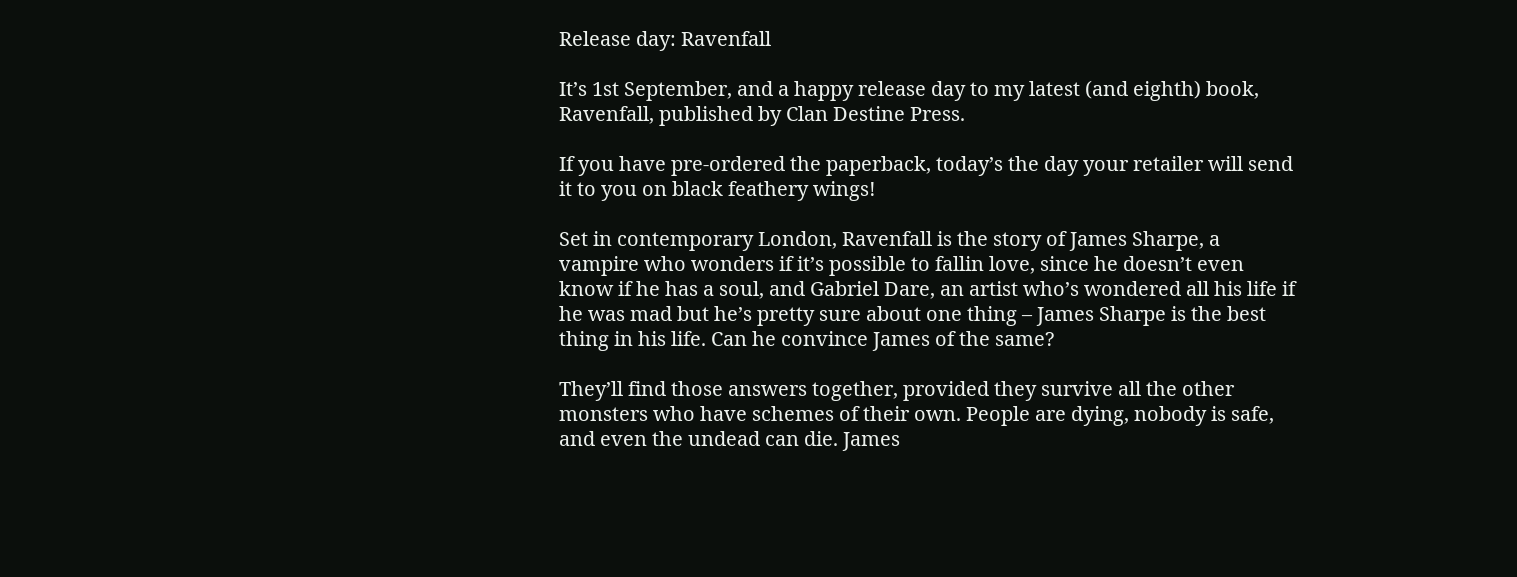Release day: Ravenfall

It’s 1st September, and a happy release day to my latest (and eighth) book, Ravenfall, published by Clan Destine Press.

If you have pre-ordered the paperback, today’s the day your retailer will send it to you on black feathery wings!

Set in contemporary London, Ravenfall is the story of James Sharpe, a vampire who wonders if it’s possible to fallin love, since he doesn’t even know if he has a soul, and Gabriel Dare, an artist who’s wondered all his life if he was mad but he’s pretty sure about one thing – James Sharpe is the best thing in his life. Can he convince James of the same?

They’ll find those answers together, provided they survive all the other monsters who have schemes of their own. People are dying, nobody is safe, and even the undead can die. James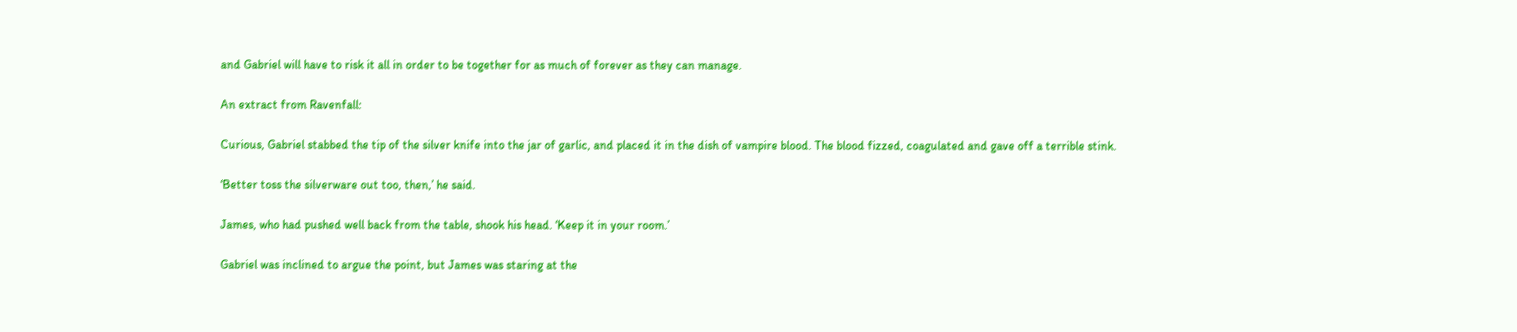and Gabriel will have to risk it all in order to be together for as much of forever as they can manage.

An extract from Ravenfall:

Curious, Gabriel stabbed the tip of the silver knife into the jar of garlic, and placed it in the dish of vampire blood. The blood fizzed, coagulated and gave off a terrible stink.

‘Better toss the silverware out too, then,’ he said.

James, who had pushed well back from the table, shook his head. ‘Keep it in your room.’

Gabriel was inclined to argue the point, but James was staring at the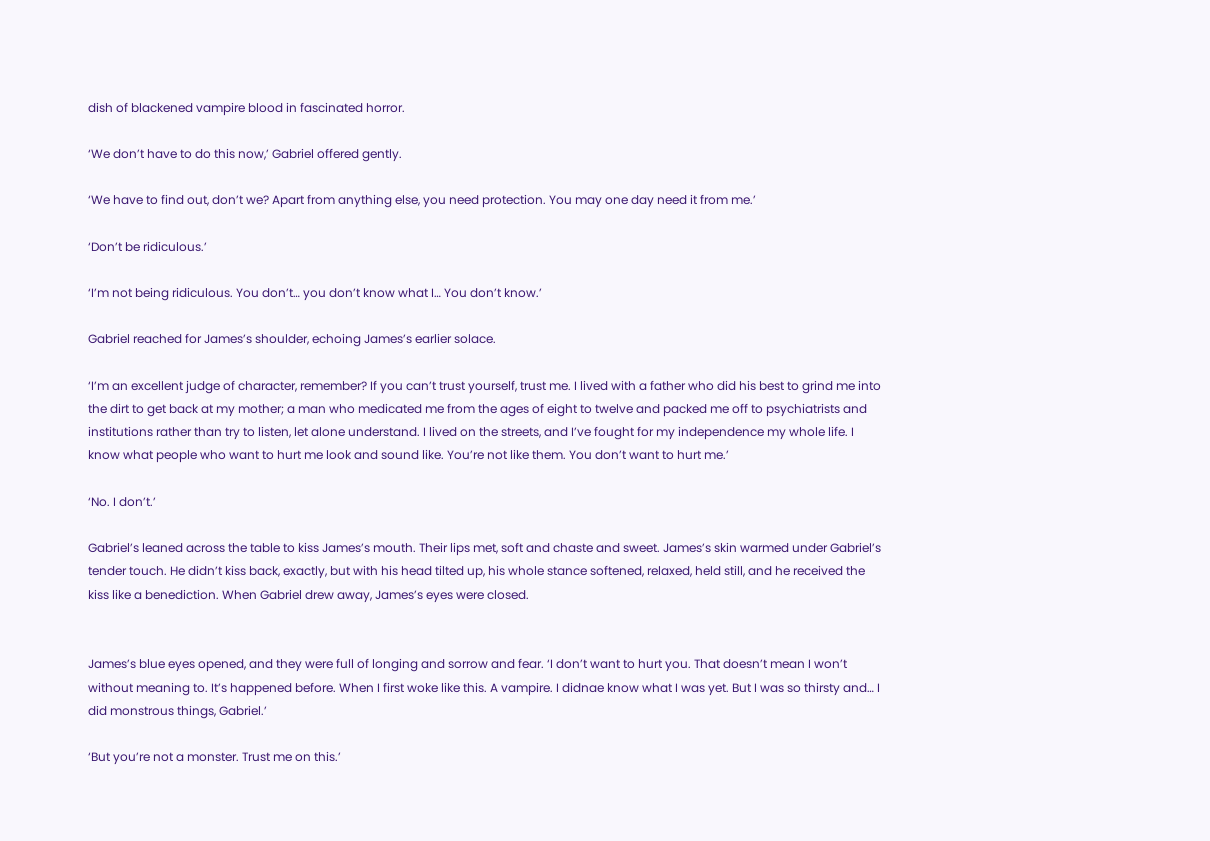dish of blackened vampire blood in fascinated horror.

‘We don’t have to do this now,’ Gabriel offered gently.

‘We have to find out, don’t we? Apart from anything else, you need protection. You may one day need it from me.’

‘Don’t be ridiculous.’

‘I’m not being ridiculous. You don’t… you don’t know what I… You don’t know.’

Gabriel reached for James’s shoulder, echoing James’s earlier solace.

‘I’m an excellent judge of character, remember? If you can’t trust yourself, trust me. I lived with a father who did his best to grind me into the dirt to get back at my mother; a man who medicated me from the ages of eight to twelve and packed me off to psychiatrists and institutions rather than try to listen, let alone understand. I lived on the streets, and I’ve fought for my independence my whole life. I know what people who want to hurt me look and sound like. You’re not like them. You don’t want to hurt me.’

‘No. I don’t.’

Gabriel’s leaned across the table to kiss James’s mouth. Their lips met, soft and chaste and sweet. James’s skin warmed under Gabriel’s tender touch. He didn’t kiss back, exactly, but with his head tilted up, his whole stance softened, relaxed, held still, and he received the kiss like a benediction. When Gabriel drew away, James’s eyes were closed.


James’s blue eyes opened, and they were full of longing and sorrow and fear. ‘I don’t want to hurt you. That doesn’t mean I won’t without meaning to. It’s happened before. When I first woke like this. A vampire. I didnae know what I was yet. But I was so thirsty and… I did monstrous things, Gabriel.’

‘But you’re not a monster. Trust me on this.’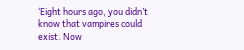‘Eight hours ago, you didn’t know that vampires could exist. Now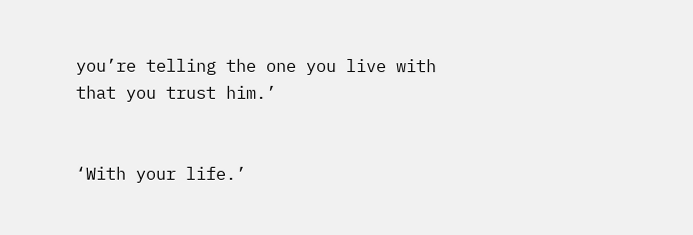you’re telling the one you live with that you trust him.’


‘With your life.’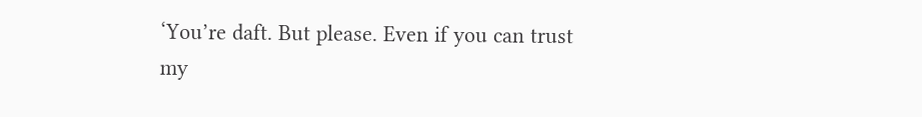‘You’re daft. But please. Even if you can trust my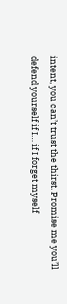intent, you can’t trust the thirst. Promise me you’ll defend yourself if I… if I forget myself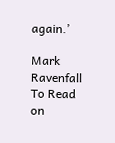again.’

Mark Ravenfall To Read on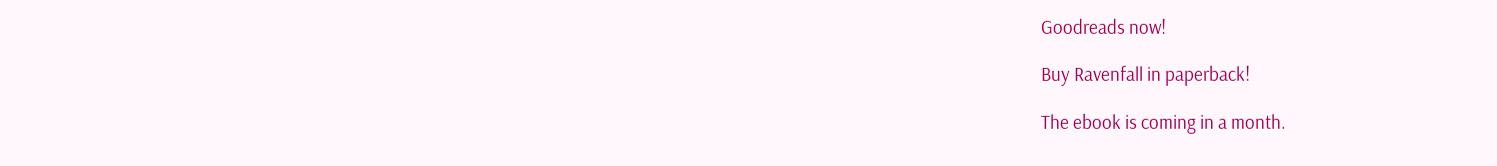Goodreads now!

Buy Ravenfall in paperback!

The ebook is coming in a month.